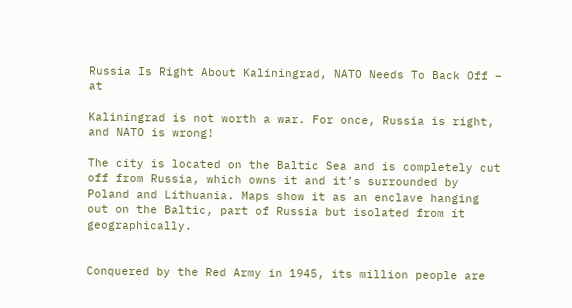Russia Is Right About Kaliningrad, NATO Needs To Back Off – at

Kaliningrad is not worth a war. For once, Russia is right, and NATO is wrong!

The city is located on the Baltic Sea and is completely cut off from Russia, which owns it and it’s surrounded by Poland and Lithuania. Maps show it as an enclave hanging out on the Baltic, part of Russia but isolated from it geographically.


Conquered by the Red Army in 1945, its million people are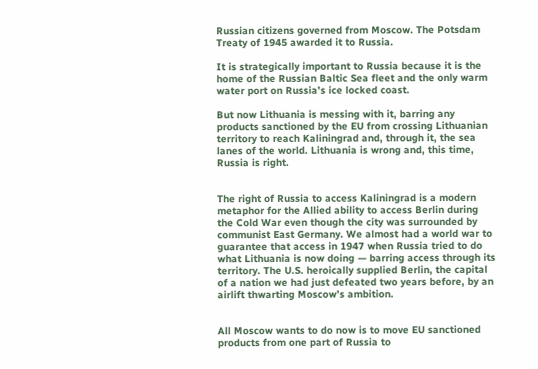Russian citizens governed from Moscow. The Potsdam Treaty of 1945 awarded it to Russia.

It is strategically important to Russia because it is the home of the Russian Baltic Sea fleet and the only warm water port on Russia’s ice locked coast.

But now Lithuania is messing with it, barring any products sanctioned by the EU from crossing Lithuanian territory to reach Kaliningrad and, through it, the sea lanes of the world. Lithuania is wrong and, this time, Russia is right.


The right of Russia to access Kaliningrad is a modern metaphor for the Allied ability to access Berlin during the Cold War even though the city was surrounded by communist East Germany. We almost had a world war to guarantee that access in 1947 when Russia tried to do what Lithuania is now doing — barring access through its territory. The U.S. heroically supplied Berlin, the capital of a nation we had just defeated two years before, by an airlift thwarting Moscow’s ambition.


All Moscow wants to do now is to move EU sanctioned products from one part of Russia to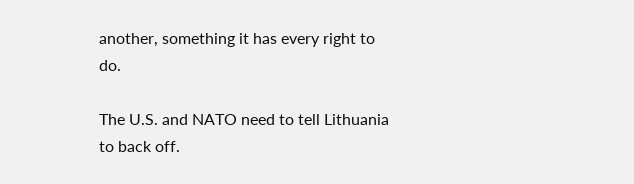another, something it has every right to do.

The U.S. and NATO need to tell Lithuania to back off.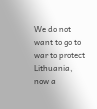We do not want to go to war to protect Lithuania, now a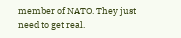member of NATO. They just need to get real.